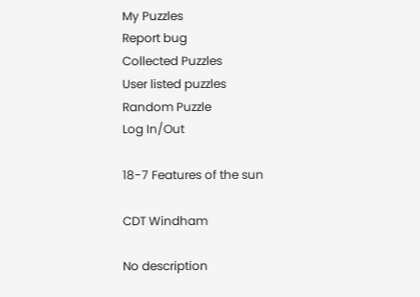My Puzzles
Report bug
Collected Puzzles
User listed puzzles
Random Puzzle
Log In/Out

18-7 Features of the sun

CDT Windham

No description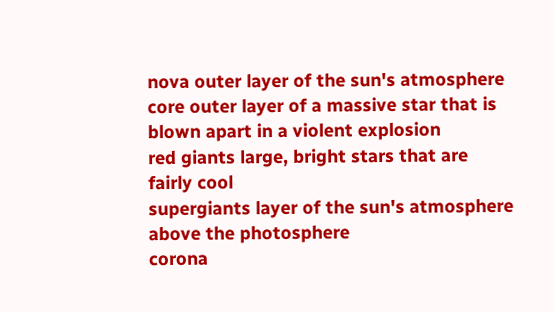nova outer layer of the sun's atmosphere
core outer layer of a massive star that is blown apart in a violent explosion
red giants large, bright stars that are fairly cool
supergiants layer of the sun's atmosphere above the photosphere
corona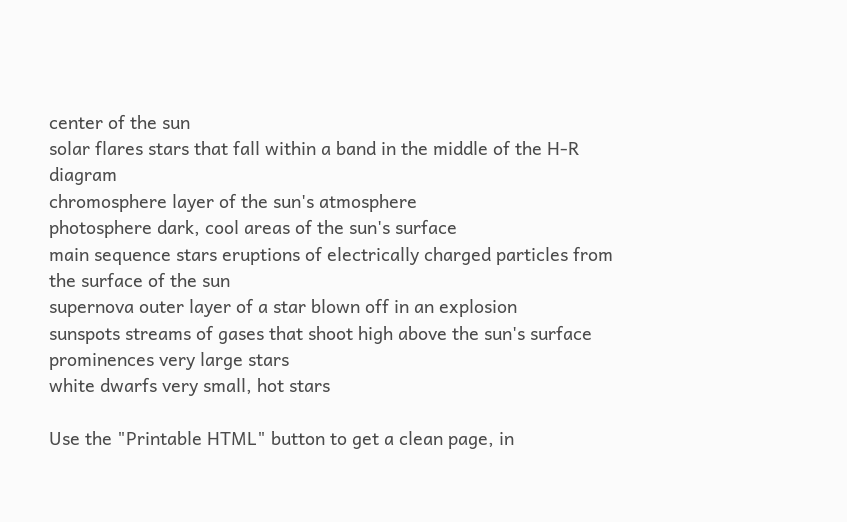center of the sun
solar flares stars that fall within a band in the middle of the H-R diagram
chromosphere layer of the sun's atmosphere
photosphere dark, cool areas of the sun's surface
main sequence stars eruptions of electrically charged particles from the surface of the sun
supernova outer layer of a star blown off in an explosion
sunspots streams of gases that shoot high above the sun's surface
prominences very large stars
white dwarfs very small, hot stars

Use the "Printable HTML" button to get a clean page, in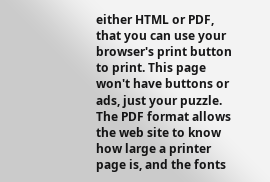either HTML or PDF, that you can use your browser's print button to print. This page won't have buttons or ads, just your puzzle. The PDF format allows the web site to know how large a printer page is, and the fonts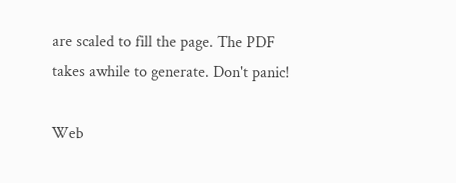are scaled to fill the page. The PDF takes awhile to generate. Don't panic!

Web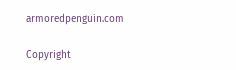armoredpenguin.com

Copyright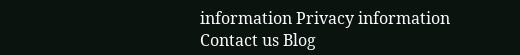information Privacy information Contact us Blog